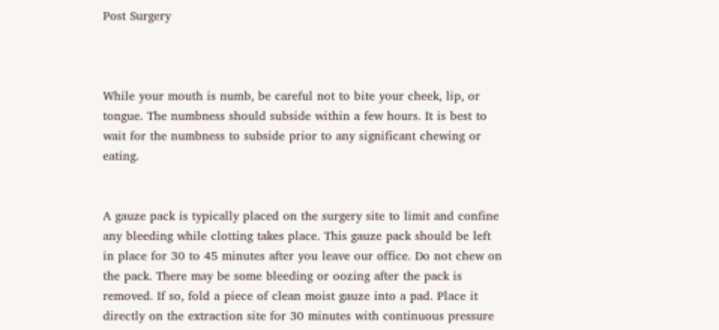Post Surgery



While your mouth is numb, be careful not to bite your cheek, lip, or tongue. The numbness should subside within a few hours. It is best to wait for the numbness to subside prior to any significant chewing or eating.


A gauze pack is typically placed on the surgery site to limit and confine any bleeding while clotting takes place. This gauze pack should be left in place for 30 to 45 minutes after you leave our office. Do not chew on the pack. There may be some bleeding or oozing after the pack is removed. If so, fold a piece of clean moist gauze into a pad. Place it directly on the extraction site for 30 minutes with continuous pressure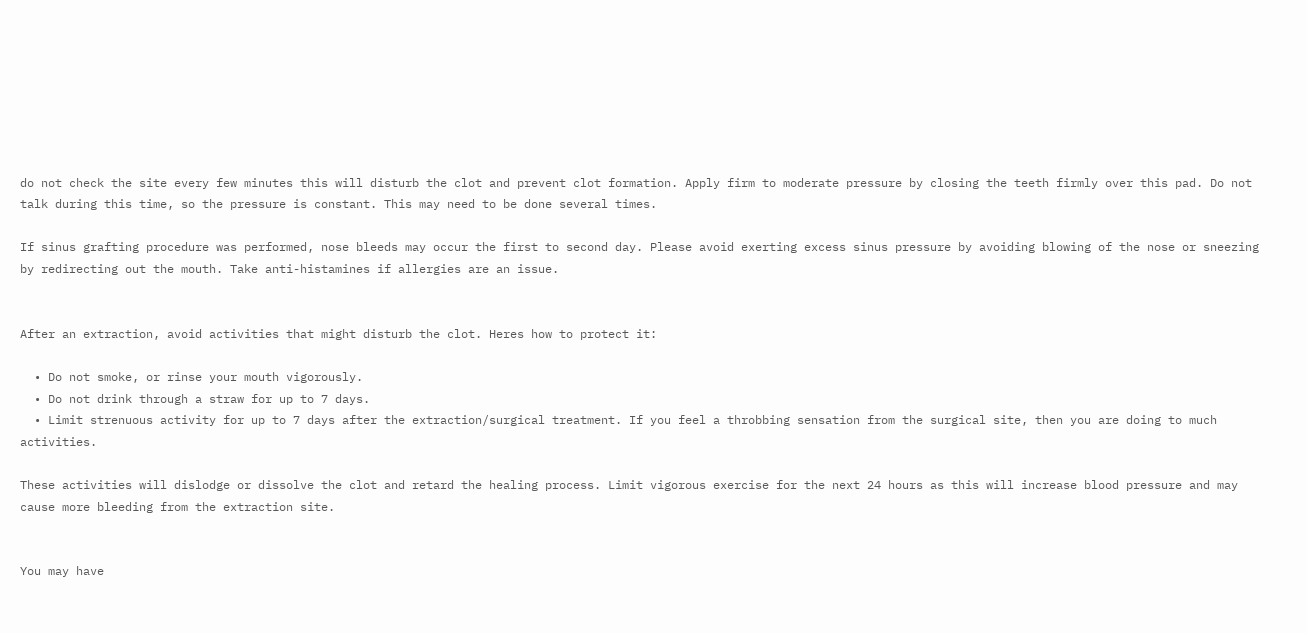do not check the site every few minutes this will disturb the clot and prevent clot formation. Apply firm to moderate pressure by closing the teeth firmly over this pad. Do not talk during this time, so the pressure is constant. This may need to be done several times.

If sinus grafting procedure was performed, nose bleeds may occur the first to second day. Please avoid exerting excess sinus pressure by avoiding blowing of the nose or sneezing by redirecting out the mouth. Take anti-histamines if allergies are an issue.


After an extraction, avoid activities that might disturb the clot. Heres how to protect it:

  • Do not smoke, or rinse your mouth vigorously.
  • Do not drink through a straw for up to 7 days.
  • Limit strenuous activity for up to 7 days after the extraction/surgical treatment. If you feel a throbbing sensation from the surgical site, then you are doing to much activities.

These activities will dislodge or dissolve the clot and retard the healing process. Limit vigorous exercise for the next 24 hours as this will increase blood pressure and may cause more bleeding from the extraction site.


You may have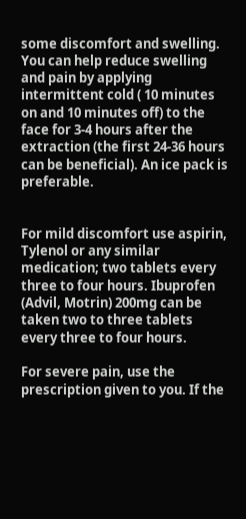some discomfort and swelling. You can help reduce swelling and pain by applying intermittent cold ( 10 minutes on and 10 minutes off) to the face for 3-4 hours after the extraction (the first 24-36 hours can be beneficial). An ice pack is preferable.


For mild discomfort use aspirin, Tylenol or any similar medication; two tablets every three to four hours. Ibuprofen (Advil, Motrin) 200mg can be taken two to three tablets every three to four hours.

For severe pain, use the prescription given to you. If the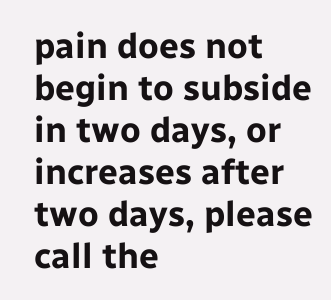pain does not begin to subside in two days, or increases after two days, please call the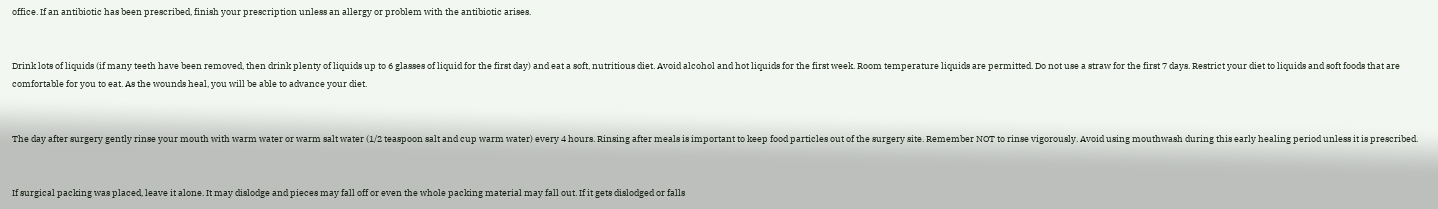office. If an antibiotic has been prescribed, finish your prescription unless an allergy or problem with the antibiotic arises.


Drink lots of liquids (if many teeth have been removed, then drink plenty of liquids up to 6 glasses of liquid for the first day) and eat a soft, nutritious diet. Avoid alcohol and hot liquids for the first week. Room temperature liquids are permitted. Do not use a straw for the first 7 days. Restrict your diet to liquids and soft foods that are comfortable for you to eat. As the wounds heal, you will be able to advance your diet.


The day after surgery gently rinse your mouth with warm water or warm salt water (1/2 teaspoon salt and cup warm water) every 4 hours. Rinsing after meals is important to keep food particles out of the surgery site. Remember NOT to rinse vigorously. Avoid using mouthwash during this early healing period unless it is prescribed.


If surgical packing was placed, leave it alone. It may dislodge and pieces may fall off or even the whole packing material may fall out. If it gets dislodged or falls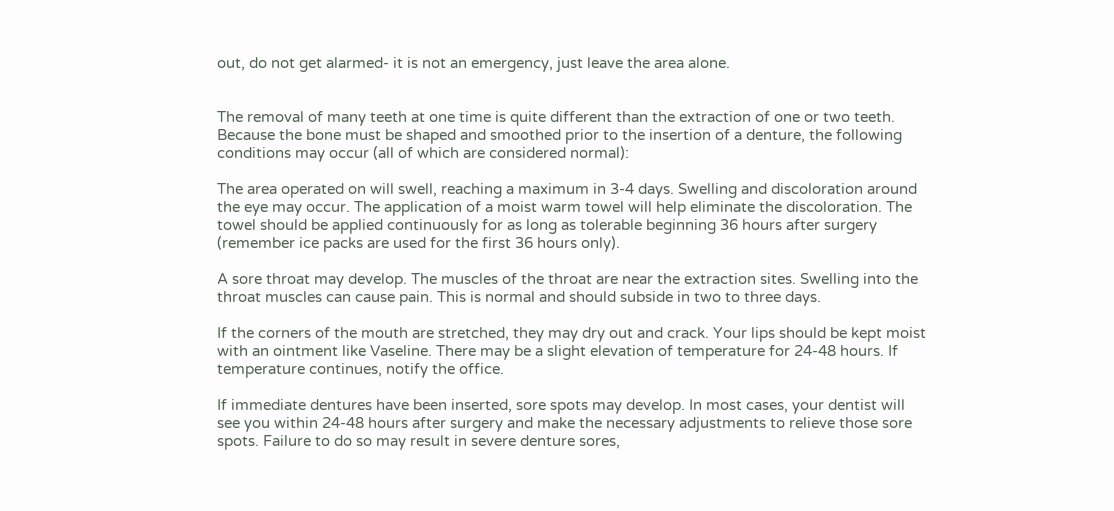out, do not get alarmed- it is not an emergency, just leave the area alone.


The removal of many teeth at one time is quite different than the extraction of one or two teeth. Because the bone must be shaped and smoothed prior to the insertion of a denture, the following conditions may occur (all of which are considered normal):

The area operated on will swell, reaching a maximum in 3-4 days. Swelling and discoloration around the eye may occur. The application of a moist warm towel will help eliminate the discoloration. The towel should be applied continuously for as long as tolerable beginning 36 hours after surgery (remember ice packs are used for the first 36 hours only).

A sore throat may develop. The muscles of the throat are near the extraction sites. Swelling into the throat muscles can cause pain. This is normal and should subside in two to three days.

If the corners of the mouth are stretched, they may dry out and crack. Your lips should be kept moist with an ointment like Vaseline. There may be a slight elevation of temperature for 24-48 hours. If temperature continues, notify the office.

If immediate dentures have been inserted, sore spots may develop. In most cases, your dentist will see you within 24-48 hours after surgery and make the necessary adjustments to relieve those sore spots. Failure to do so may result in severe denture sores,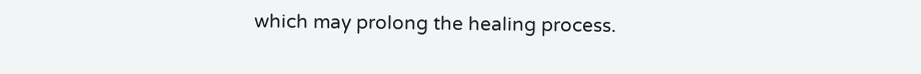which may prolong the healing process.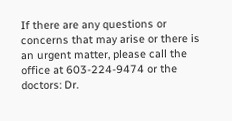If there are any questions or concerns that may arise or there is an urgent matter, please call the office at 603-224-9474 or the doctors: Dr.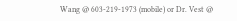Wang @ 603-219-1973 (mobile) or Dr. Vest @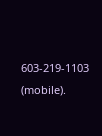603-219-1103 (mobile).